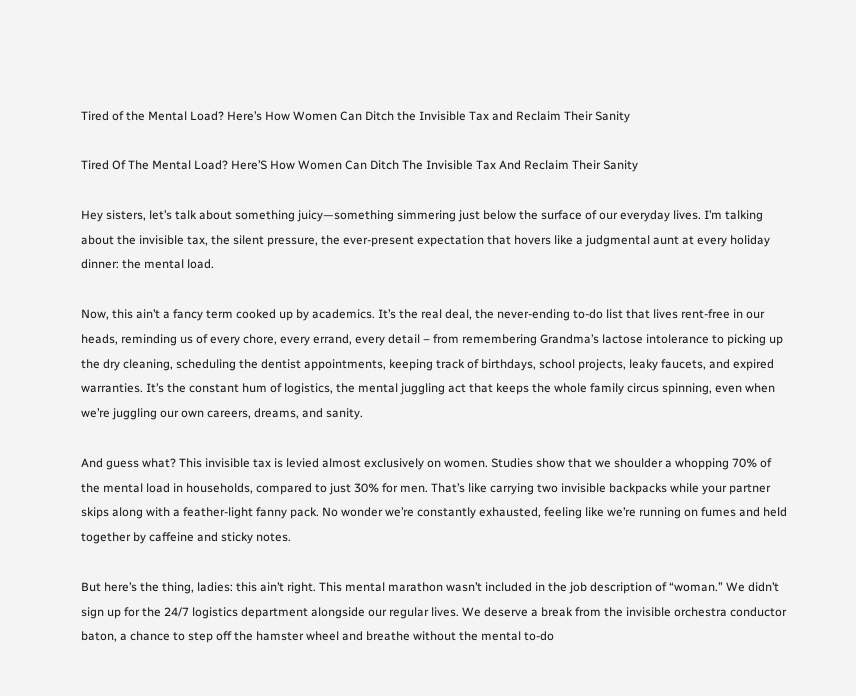Tired of the Mental Load? Here’s How Women Can Ditch the Invisible Tax and Reclaim Their Sanity

Tired Of The Mental Load? Here’S How Women Can Ditch The Invisible Tax And Reclaim Their Sanity

Hey sisters, let’s talk about something juicy—something simmering just below the surface of our everyday lives. I’m talking about the invisible tax, the silent pressure, the ever-present expectation that hovers like a judgmental aunt at every holiday dinner: the mental load.

Now, this ain’t a fancy term cooked up by academics. It’s the real deal, the never-ending to-do list that lives rent-free in our heads, reminding us of every chore, every errand, every detail – from remembering Grandma’s lactose intolerance to picking up the dry cleaning, scheduling the dentist appointments, keeping track of birthdays, school projects, leaky faucets, and expired warranties. It’s the constant hum of logistics, the mental juggling act that keeps the whole family circus spinning, even when we’re juggling our own careers, dreams, and sanity.

And guess what? This invisible tax is levied almost exclusively on women. Studies show that we shoulder a whopping 70% of the mental load in households, compared to just 30% for men. That’s like carrying two invisible backpacks while your partner skips along with a feather-light fanny pack. No wonder we’re constantly exhausted, feeling like we’re running on fumes and held together by caffeine and sticky notes.

But here’s the thing, ladies: this ain’t right. This mental marathon wasn’t included in the job description of “woman.” We didn’t sign up for the 24/7 logistics department alongside our regular lives. We deserve a break from the invisible orchestra conductor baton, a chance to step off the hamster wheel and breathe without the mental to-do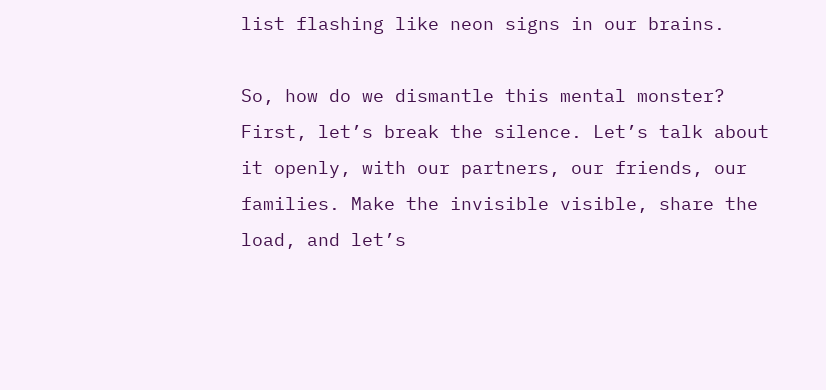list flashing like neon signs in our brains.

So, how do we dismantle this mental monster? First, let’s break the silence. Let’s talk about it openly, with our partners, our friends, our families. Make the invisible visible, share the load, and let’s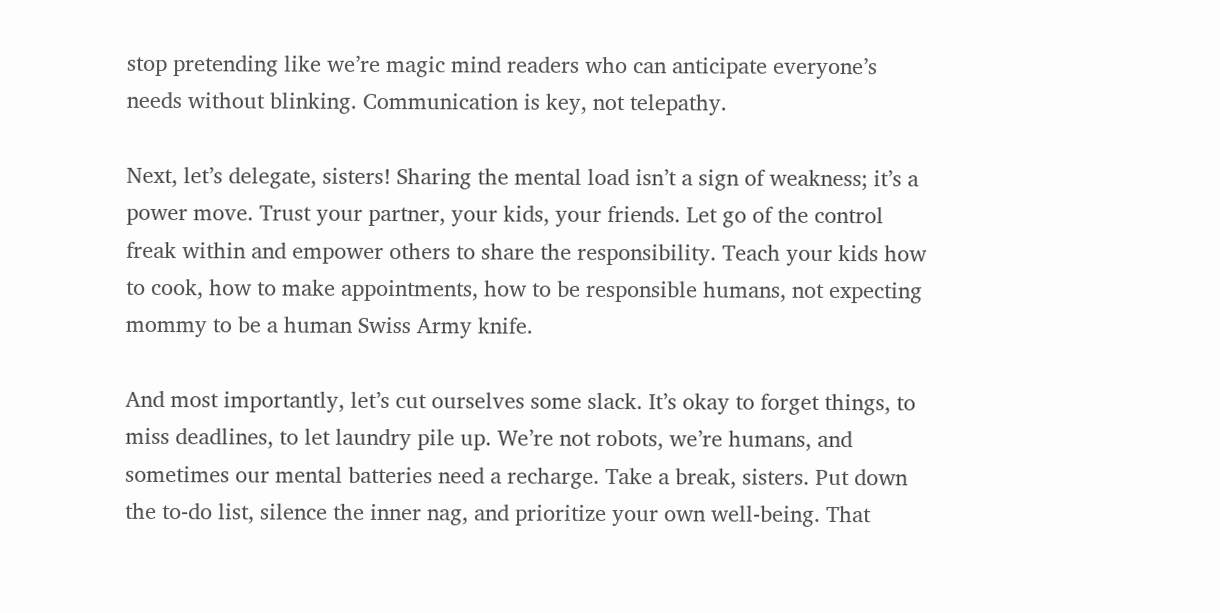stop pretending like we’re magic mind readers who can anticipate everyone’s needs without blinking. Communication is key, not telepathy.

Next, let’s delegate, sisters! Sharing the mental load isn’t a sign of weakness; it’s a power move. Trust your partner, your kids, your friends. Let go of the control freak within and empower others to share the responsibility. Teach your kids how to cook, how to make appointments, how to be responsible humans, not expecting mommy to be a human Swiss Army knife.

And most importantly, let’s cut ourselves some slack. It’s okay to forget things, to miss deadlines, to let laundry pile up. We’re not robots, we’re humans, and sometimes our mental batteries need a recharge. Take a break, sisters. Put down the to-do list, silence the inner nag, and prioritize your own well-being. That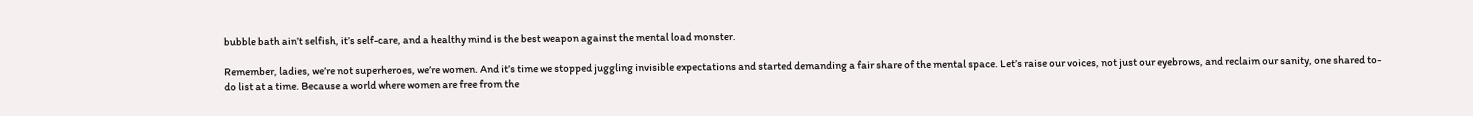bubble bath ain’t selfish, it’s self-care, and a healthy mind is the best weapon against the mental load monster.

Remember, ladies, we’re not superheroes, we’re women. And it’s time we stopped juggling invisible expectations and started demanding a fair share of the mental space. Let’s raise our voices, not just our eyebrows, and reclaim our sanity, one shared to-do list at a time. Because a world where women are free from the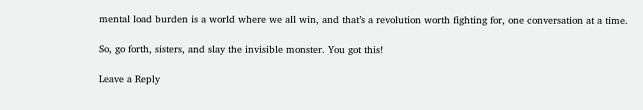mental load burden is a world where we all win, and that’s a revolution worth fighting for, one conversation at a time.

So, go forth, sisters, and slay the invisible monster. You got this!

Leave a Reply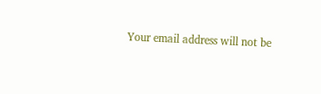Your email address will not be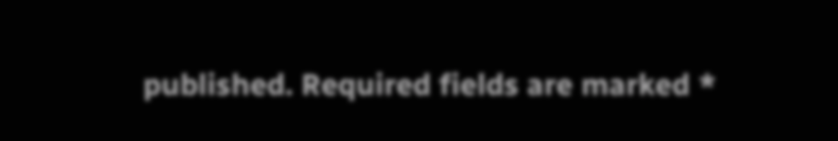published. Required fields are marked *